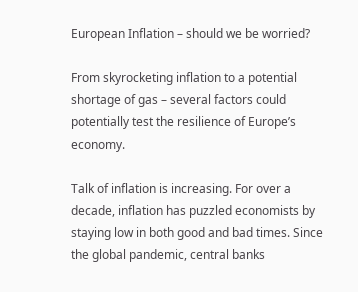European Inflation – should we be worried?

From skyrocketing inflation to a potential shortage of gas – several factors could potentially test the resilience of Europe’s economy.

Talk of inflation is increasing. For over a decade, inflation has puzzled economists by staying low in both good and bad times. Since the global pandemic, central banks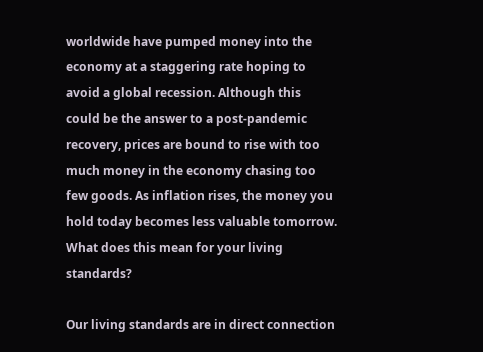worldwide have pumped money into the economy at a staggering rate hoping to avoid a global recession. Although this could be the answer to a post-pandemic recovery, prices are bound to rise with too much money in the economy chasing too few goods. As inflation rises, the money you hold today becomes less valuable tomorrow. What does this mean for your living standards?

Our living standards are in direct connection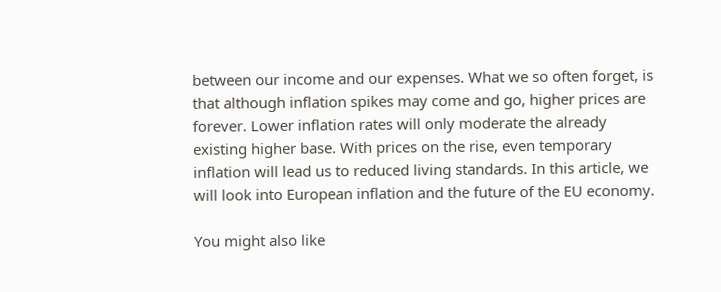between our income and our expenses. What we so often forget, is that although inflation spikes may come and go, higher prices are forever. Lower inflation rates will only moderate the already existing higher base. With prices on the rise, even temporary inflation will lead us to reduced living standards. In this article, we will look into European inflation and the future of the EU economy.

You might also like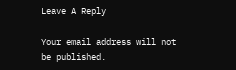Leave A Reply

Your email address will not be published.